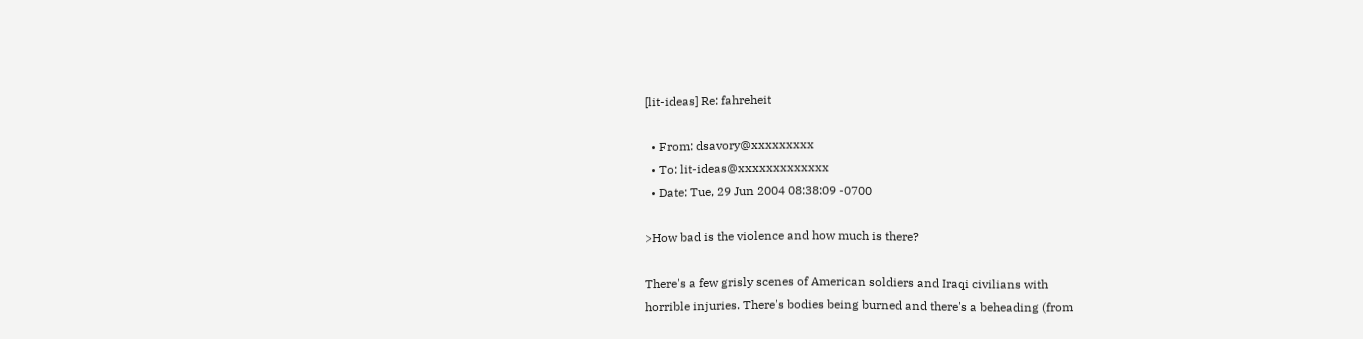[lit-ideas] Re: fahreheit

  • From: dsavory@xxxxxxxxx
  • To: lit-ideas@xxxxxxxxxxxxx
  • Date: Tue, 29 Jun 2004 08:38:09 -0700

>How bad is the violence and how much is there?

There's a few grisly scenes of American soldiers and Iraqi civilians with
horrible injuries. There's bodies being burned and there's a beheading (from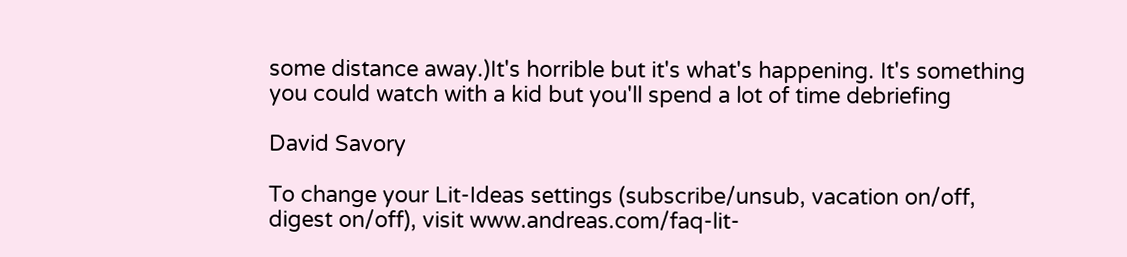some distance away.)It's horrible but it's what's happening. It's something
you could watch with a kid but you'll spend a lot of time debriefing

David Savory

To change your Lit-Ideas settings (subscribe/unsub, vacation on/off,
digest on/off), visit www.andreas.com/faq-lit-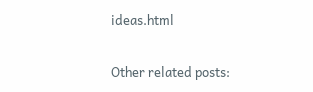ideas.html

Other related posts: